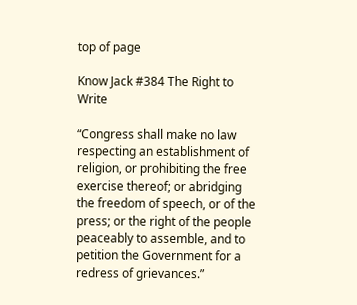top of page

Know Jack #384 The Right to Write

“Congress shall make no law respecting an establishment of religion, or prohibiting the free exercise thereof; or abridging the freedom of speech, or of the press; or the right of the people peaceably to assemble, and to petition the Government for a redress of grievances.”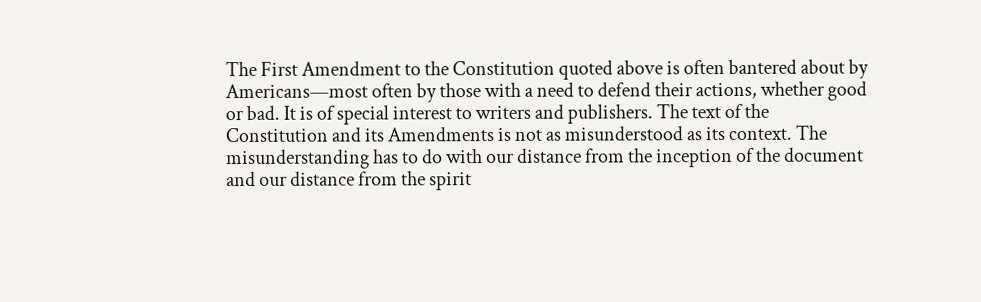The First Amendment to the Constitution quoted above is often bantered about by Americans—most often by those with a need to defend their actions, whether good or bad. It is of special interest to writers and publishers. The text of the Constitution and its Amendments is not as misunderstood as its context. The misunderstanding has to do with our distance from the inception of the document and our distance from the spirit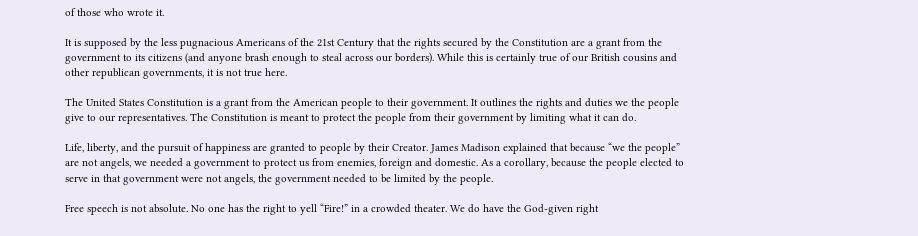of those who wrote it.

It is supposed by the less pugnacious Americans of the 21st Century that the rights secured by the Constitution are a grant from the government to its citizens (and anyone brash enough to steal across our borders). While this is certainly true of our British cousins and other republican governments, it is not true here.

The United States Constitution is a grant from the American people to their government. It outlines the rights and duties we the people give to our representatives. The Constitution is meant to protect the people from their government by limiting what it can do.

Life, liberty, and the pursuit of happiness are granted to people by their Creator. James Madison explained that because “we the people” are not angels, we needed a government to protect us from enemies, foreign and domestic. As a corollary, because the people elected to serve in that government were not angels, the government needed to be limited by the people.

Free speech is not absolute. No one has the right to yell “Fire!” in a crowded theater. We do have the God-given right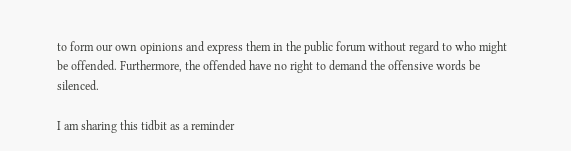to form our own opinions and express them in the public forum without regard to who might be offended. Furthermore, the offended have no right to demand the offensive words be silenced.

I am sharing this tidbit as a reminder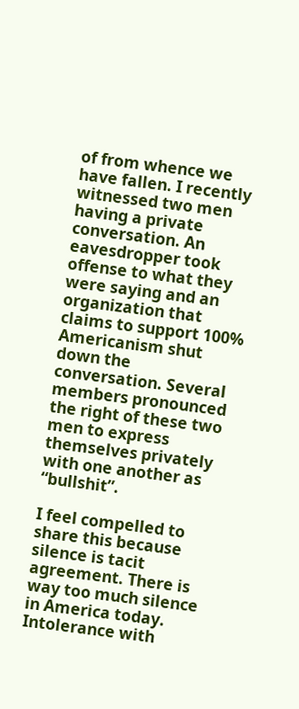of from whence we have fallen. I recently witnessed two men having a private conversation. An eavesdropper took offense to what they were saying and an organization that claims to support 100% Americanism shut down the conversation. Several members pronounced the right of these two men to express themselves privately with one another as “bullshit”.

I feel compelled to share this because silence is tacit agreement. There is way too much silence in America today. Intolerance with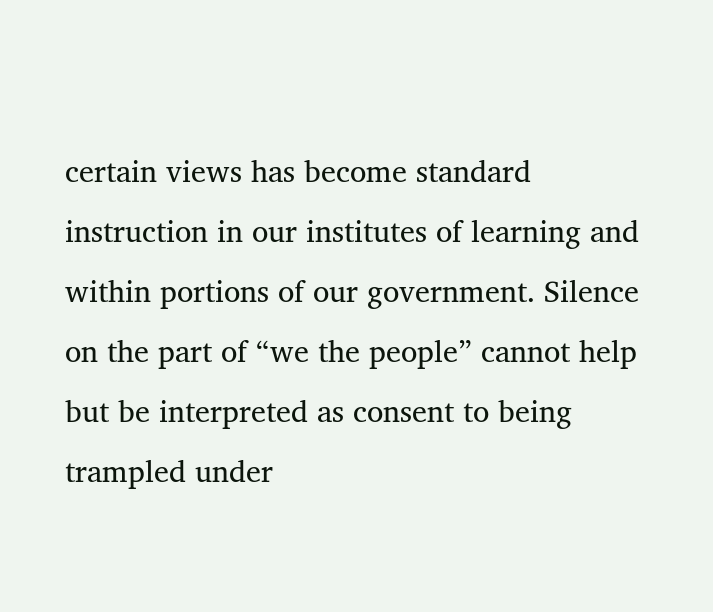certain views has become standard instruction in our institutes of learning and within portions of our government. Silence on the part of “we the people” cannot help but be interpreted as consent to being trampled under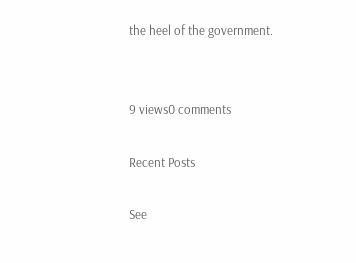the heel of the government.


9 views0 comments

Recent Posts

See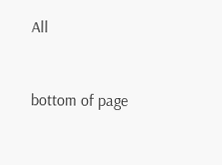All


bottom of page